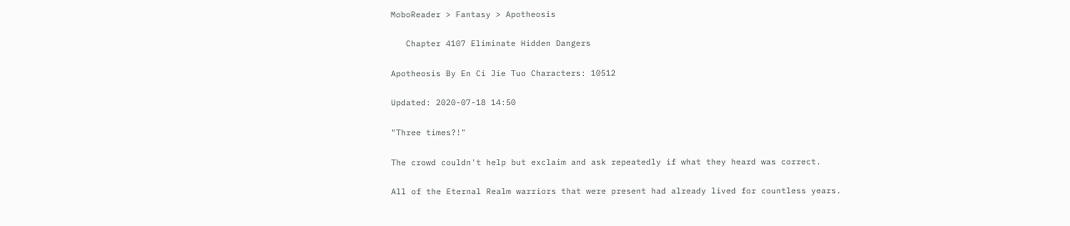MoboReader > Fantasy > Apotheosis

   Chapter 4107 Eliminate Hidden Dangers

Apotheosis By En Ci Jie Tuo Characters: 10512

Updated: 2020-07-18 14:50

"Three times?!"

The crowd couldn't help but exclaim and ask repeatedly if what they heard was correct.

All of the Eternal Realm warriors that were present had already lived for countless years.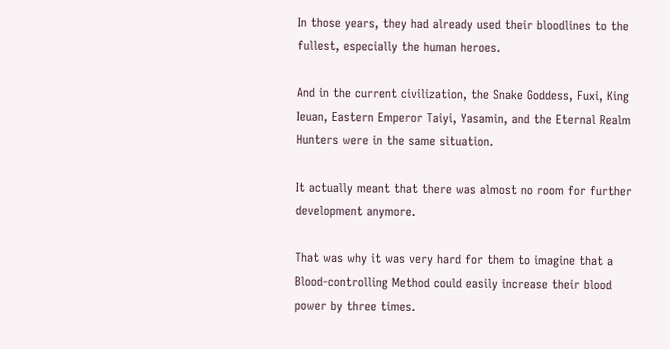In those years, they had already used their bloodlines to the fullest, especially the human heroes.

And in the current civilization, the Snake Goddess, Fuxi, King Ieuan, Eastern Emperor Taiyi, Yasamin, and the Eternal Realm Hunters were in the same situation.

It actually meant that there was almost no room for further development anymore.

That was why it was very hard for them to imagine that a Blood-controlling Method could easily increase their blood power by three times.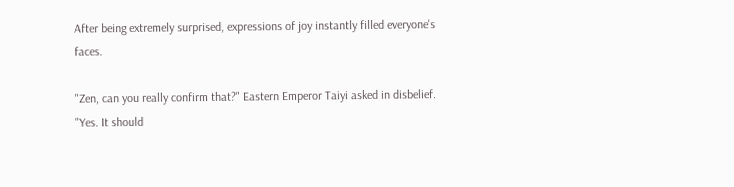After being extremely surprised, expressions of joy instantly filled everyone's faces.

"Zen, can you really confirm that?" Eastern Emperor Taiyi asked in disbelief. "Yes. It should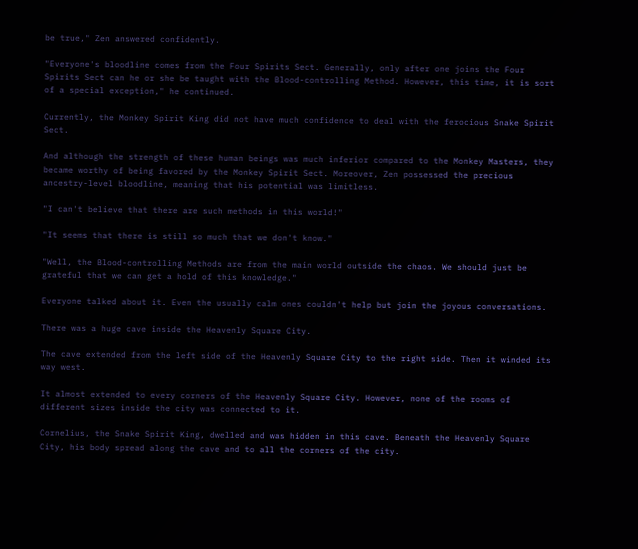be true," Zen answered confidently.

"Everyone's bloodline comes from the Four Spirits Sect. Generally, only after one joins the Four Spirits Sect can he or she be taught with the Blood-controlling Method. However, this time, it is sort of a special exception," he continued.

Currently, the Monkey Spirit King did not have much confidence to deal with the ferocious Snake Spirit Sect.

And although the strength of these human beings was much inferior compared to the Monkey Masters, they became worthy of being favored by the Monkey Spirit Sect. Moreover, Zen possessed the precious ancestry-level bloodline, meaning that his potential was limitless.

"I can't believe that there are such methods in this world!"

"It seems that there is still so much that we don't know."

"Well, the Blood-controlling Methods are from the main world outside the chaos. We should just be grateful that we can get a hold of this knowledge."

Everyone talked about it. Even the usually calm ones couldn't help but join the joyous conversations.

There was a huge cave inside the Heavenly Square City.

The cave extended from the left side of the Heavenly Square City to the right side. Then it winded its way west.

It almost extended to every corners of the Heavenly Square City. However, none of the rooms of different sizes inside the city was connected to it.

Cornelius, the Snake Spirit King, dwelled and was hidden in this cave. Beneath the Heavenly Square City, his body spread along the cave and to all the corners of the city.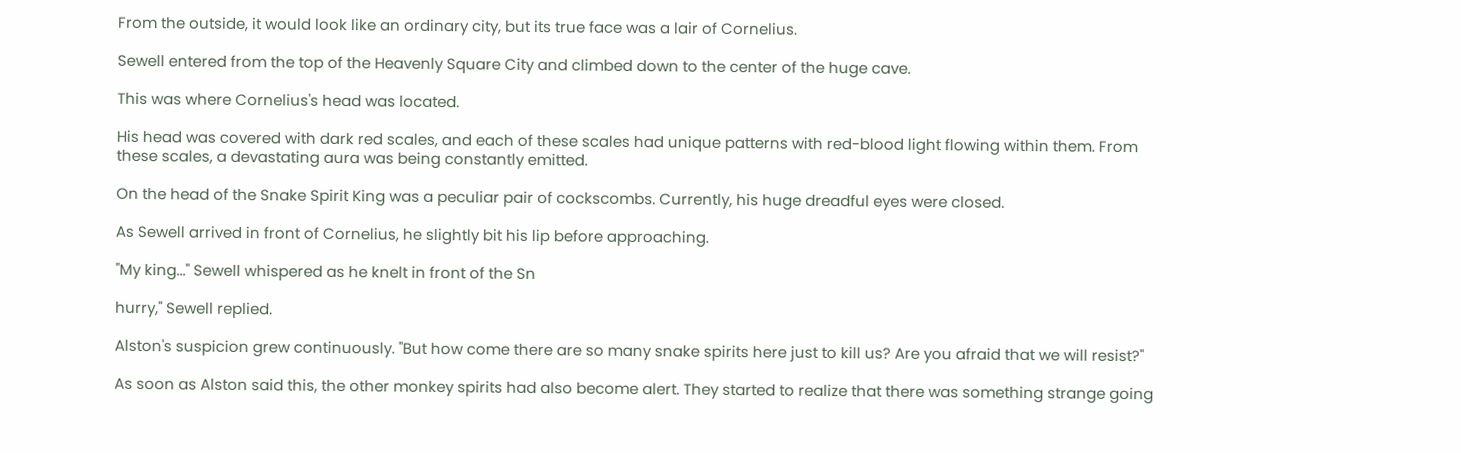From the outside, it would look like an ordinary city, but its true face was a lair of Cornelius.

Sewell entered from the top of the Heavenly Square City and climbed down to the center of the huge cave.

This was where Cornelius's head was located.

His head was covered with dark red scales, and each of these scales had unique patterns with red-blood light flowing within them. From these scales, a devastating aura was being constantly emitted.

On the head of the Snake Spirit King was a peculiar pair of cockscombs. Currently, his huge dreadful eyes were closed.

As Sewell arrived in front of Cornelius, he slightly bit his lip before approaching.

"My king..." Sewell whispered as he knelt in front of the Sn

hurry," Sewell replied.

Alston's suspicion grew continuously. "But how come there are so many snake spirits here just to kill us? Are you afraid that we will resist?"

As soon as Alston said this, the other monkey spirits had also become alert. They started to realize that there was something strange going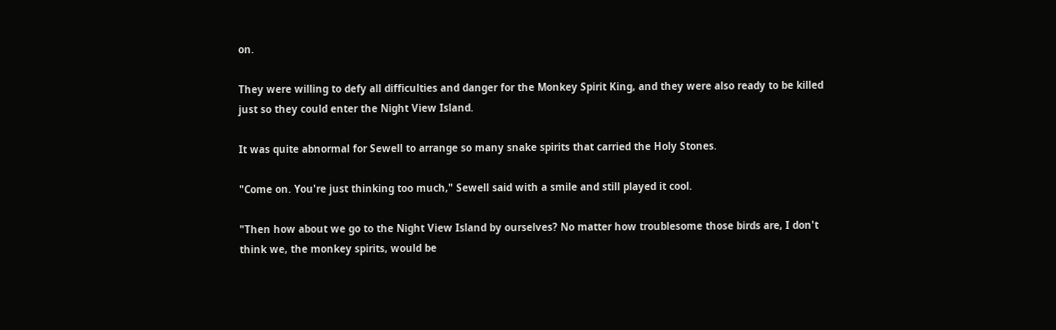on.

They were willing to defy all difficulties and danger for the Monkey Spirit King, and they were also ready to be killed just so they could enter the Night View Island.

It was quite abnormal for Sewell to arrange so many snake spirits that carried the Holy Stones.

"Come on. You're just thinking too much," Sewell said with a smile and still played it cool.

"Then how about we go to the Night View Island by ourselves? No matter how troublesome those birds are, I don't think we, the monkey spirits, would be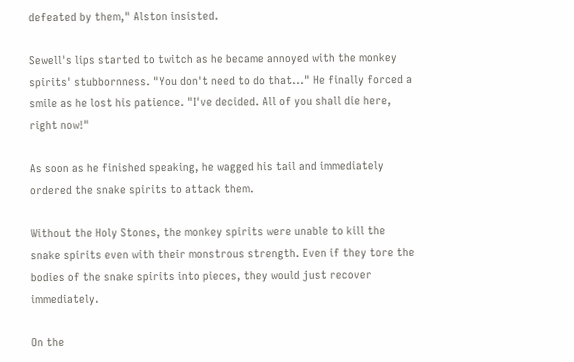defeated by them," Alston insisted.

Sewell's lips started to twitch as he became annoyed with the monkey spirits' stubbornness. "You don't need to do that..." He finally forced a smile as he lost his patience. "I've decided. All of you shall die here, right now!"

As soon as he finished speaking, he wagged his tail and immediately ordered the snake spirits to attack them.

Without the Holy Stones, the monkey spirits were unable to kill the snake spirits even with their monstrous strength. Even if they tore the bodies of the snake spirits into pieces, they would just recover immediately.

On the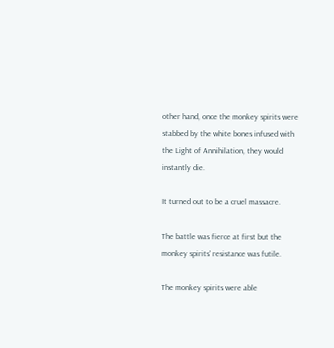other hand, once the monkey spirits were stabbed by the white bones infused with the Light of Annihilation, they would instantly die.

It turned out to be a cruel massacre.

The battle was fierce at first but the monkey spirits' resistance was futile.

The monkey spirits were able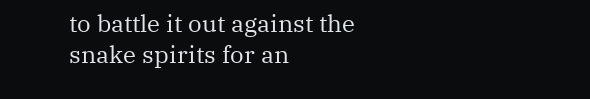to battle it out against the snake spirits for an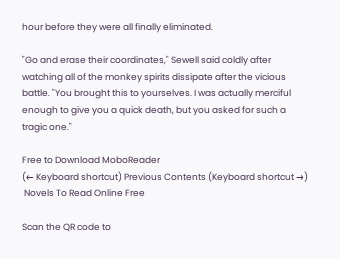hour before they were all finally eliminated.

"Go and erase their coordinates," Sewell said coldly after watching all of the monkey spirits dissipate after the vicious battle. "You brought this to yourselves. I was actually merciful enough to give you a quick death, but you asked for such a tragic one."

Free to Download MoboReader
(← Keyboard shortcut) Previous Contents (Keyboard shortcut →)
 Novels To Read Online Free

Scan the QR code to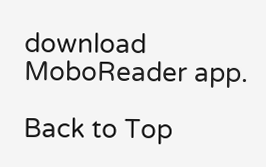download MoboReader app.

Back to Top